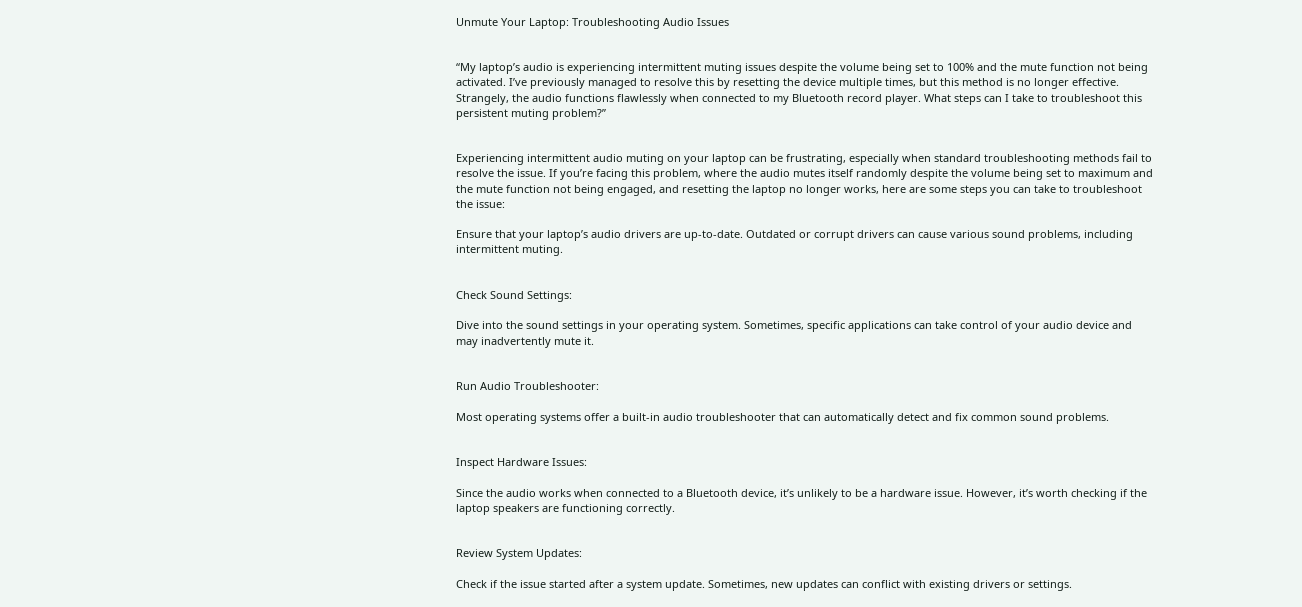Unmute Your Laptop: Troubleshooting Audio Issues


“My laptop’s audio is experiencing intermittent muting issues despite the volume being set to 100% and the mute function not being activated. I’ve previously managed to resolve this by resetting the device multiple times, but this method is no longer effective. Strangely, the audio functions flawlessly when connected to my Bluetooth record player. What steps can I take to troubleshoot this persistent muting problem?”


Experiencing intermittent audio muting on your laptop can be frustrating, especially when standard troubleshooting methods fail to resolve the issue. If you’re facing this problem, where the audio mutes itself randomly despite the volume being set to maximum and the mute function not being engaged, and resetting the laptop no longer works, here are some steps you can take to troubleshoot the issue:

Ensure that your laptop’s audio drivers are up-to-date. Outdated or corrupt drivers can cause various sound problems, including intermittent muting.


Check Sound Settings:

Dive into the sound settings in your operating system. Sometimes, specific applications can take control of your audio device and may inadvertently mute it.


Run Audio Troubleshooter:

Most operating systems offer a built-in audio troubleshooter that can automatically detect and fix common sound problems.


Inspect Hardware Issues:

Since the audio works when connected to a Bluetooth device, it’s unlikely to be a hardware issue. However, it’s worth checking if the laptop speakers are functioning correctly.


Review System Updates:

Check if the issue started after a system update. Sometimes, new updates can conflict with existing drivers or settings.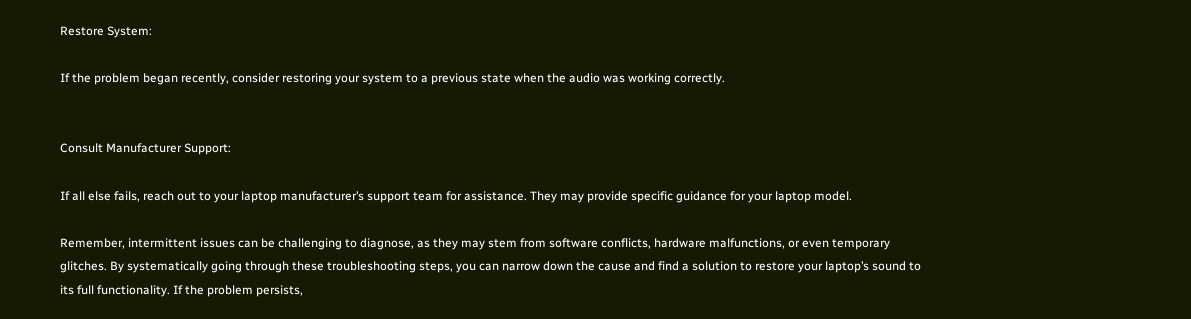Restore System:

If the problem began recently, consider restoring your system to a previous state when the audio was working correctly.


Consult Manufacturer Support:

If all else fails, reach out to your laptop manufacturer’s support team for assistance. They may provide specific guidance for your laptop model.

Remember, intermittent issues can be challenging to diagnose, as they may stem from software conflicts, hardware malfunctions, or even temporary glitches. By systematically going through these troubleshooting steps, you can narrow down the cause and find a solution to restore your laptop’s sound to its full functionality. If the problem persists,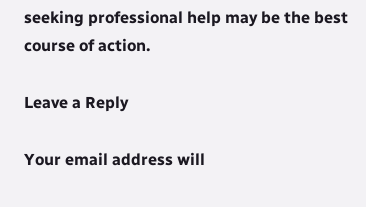seeking professional help may be the best course of action.

Leave a Reply

Your email address will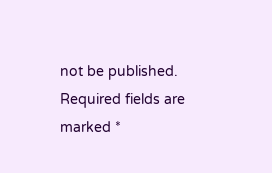not be published. Required fields are marked *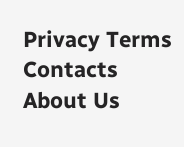Privacy Terms Contacts About Us